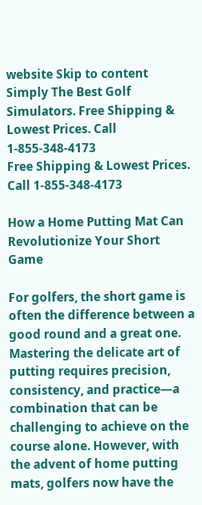website Skip to content
Simply The Best Golf Simulators. Free Shipping & Lowest Prices. Call 1-855-348-4173
Free Shipping & Lowest Prices. Call 1-855-348-4173

How a Home Putting Mat Can Revolutionize Your Short Game

For golfers, the short game is often the difference between a good round and a great one. Mastering the delicate art of putting requires precision, consistency, and practice—a combination that can be challenging to achieve on the course alone. However, with the advent of home putting mats, golfers now have the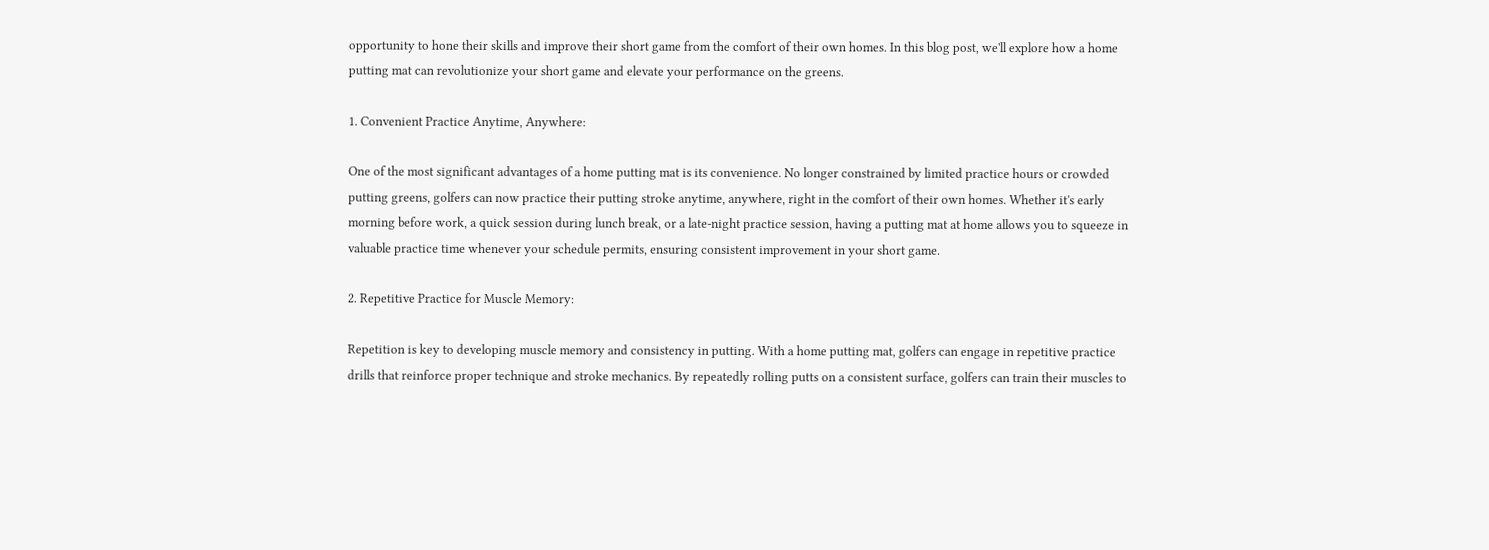opportunity to hone their skills and improve their short game from the comfort of their own homes. In this blog post, we'll explore how a home putting mat can revolutionize your short game and elevate your performance on the greens.

1. Convenient Practice Anytime, Anywhere:

One of the most significant advantages of a home putting mat is its convenience. No longer constrained by limited practice hours or crowded putting greens, golfers can now practice their putting stroke anytime, anywhere, right in the comfort of their own homes. Whether it's early morning before work, a quick session during lunch break, or a late-night practice session, having a putting mat at home allows you to squeeze in valuable practice time whenever your schedule permits, ensuring consistent improvement in your short game.

2. Repetitive Practice for Muscle Memory:

Repetition is key to developing muscle memory and consistency in putting. With a home putting mat, golfers can engage in repetitive practice drills that reinforce proper technique and stroke mechanics. By repeatedly rolling putts on a consistent surface, golfers can train their muscles to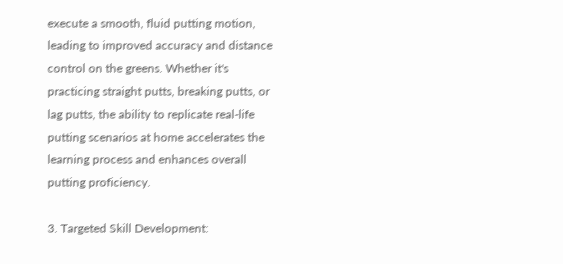execute a smooth, fluid putting motion, leading to improved accuracy and distance control on the greens. Whether it's practicing straight putts, breaking putts, or lag putts, the ability to replicate real-life putting scenarios at home accelerates the learning process and enhances overall putting proficiency.

3. Targeted Skill Development: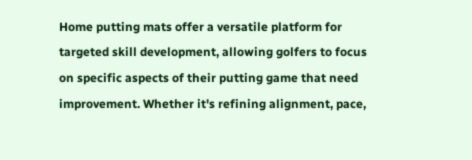Home putting mats offer a versatile platform for targeted skill development, allowing golfers to focus on specific aspects of their putting game that need improvement. Whether it's refining alignment, pace,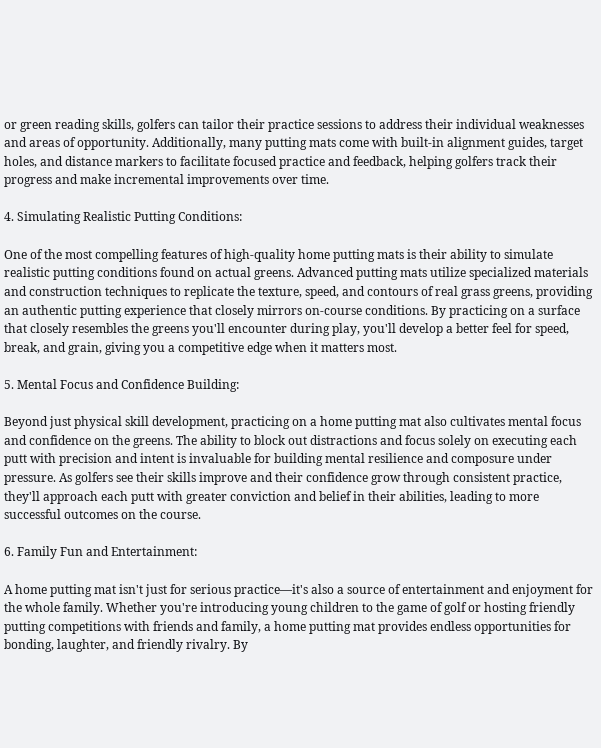or green reading skills, golfers can tailor their practice sessions to address their individual weaknesses and areas of opportunity. Additionally, many putting mats come with built-in alignment guides, target holes, and distance markers to facilitate focused practice and feedback, helping golfers track their progress and make incremental improvements over time.

4. Simulating Realistic Putting Conditions:

One of the most compelling features of high-quality home putting mats is their ability to simulate realistic putting conditions found on actual greens. Advanced putting mats utilize specialized materials and construction techniques to replicate the texture, speed, and contours of real grass greens, providing an authentic putting experience that closely mirrors on-course conditions. By practicing on a surface that closely resembles the greens you'll encounter during play, you'll develop a better feel for speed, break, and grain, giving you a competitive edge when it matters most.

5. Mental Focus and Confidence Building:

Beyond just physical skill development, practicing on a home putting mat also cultivates mental focus and confidence on the greens. The ability to block out distractions and focus solely on executing each putt with precision and intent is invaluable for building mental resilience and composure under pressure. As golfers see their skills improve and their confidence grow through consistent practice, they'll approach each putt with greater conviction and belief in their abilities, leading to more successful outcomes on the course.

6. Family Fun and Entertainment:

A home putting mat isn't just for serious practice—it's also a source of entertainment and enjoyment for the whole family. Whether you're introducing young children to the game of golf or hosting friendly putting competitions with friends and family, a home putting mat provides endless opportunities for bonding, laughter, and friendly rivalry. By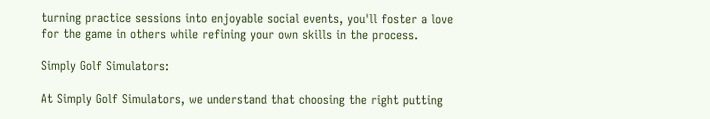turning practice sessions into enjoyable social events, you'll foster a love for the game in others while refining your own skills in the process.

Simply Golf Simulators:

At Simply Golf Simulators, we understand that choosing the right putting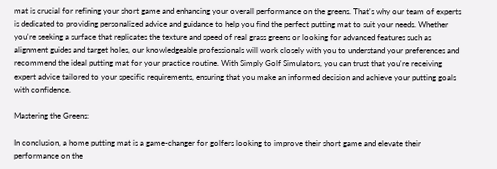mat is crucial for refining your short game and enhancing your overall performance on the greens. That's why our team of experts is dedicated to providing personalized advice and guidance to help you find the perfect putting mat to suit your needs. Whether you're seeking a surface that replicates the texture and speed of real grass greens or looking for advanced features such as alignment guides and target holes, our knowledgeable professionals will work closely with you to understand your preferences and recommend the ideal putting mat for your practice routine. With Simply Golf Simulators, you can trust that you're receiving expert advice tailored to your specific requirements, ensuring that you make an informed decision and achieve your putting goals with confidence.

Mastering the Greens:

In conclusion, a home putting mat is a game-changer for golfers looking to improve their short game and elevate their performance on the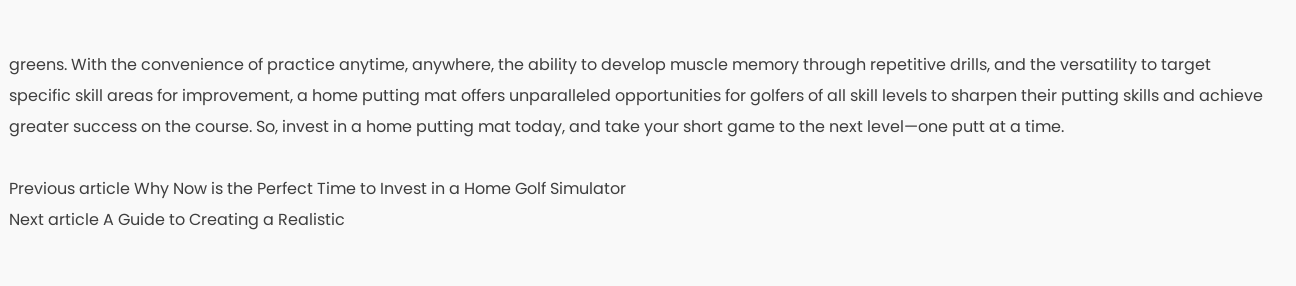greens. With the convenience of practice anytime, anywhere, the ability to develop muscle memory through repetitive drills, and the versatility to target specific skill areas for improvement, a home putting mat offers unparalleled opportunities for golfers of all skill levels to sharpen their putting skills and achieve greater success on the course. So, invest in a home putting mat today, and take your short game to the next level—one putt at a time.

Previous article Why Now is the Perfect Time to Invest in a Home Golf Simulator
Next article A Guide to Creating a Realistic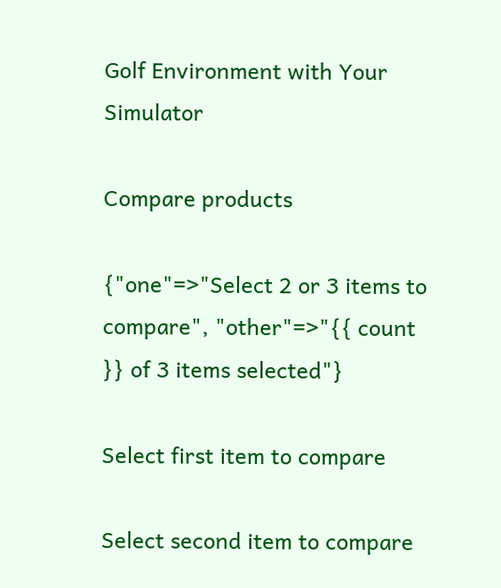Golf Environment with Your Simulator

Compare products

{"one"=>"Select 2 or 3 items to compare", "other"=>"{{ count }} of 3 items selected"}

Select first item to compare

Select second item to compare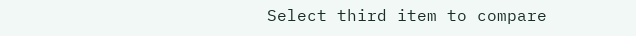Select third item to compare